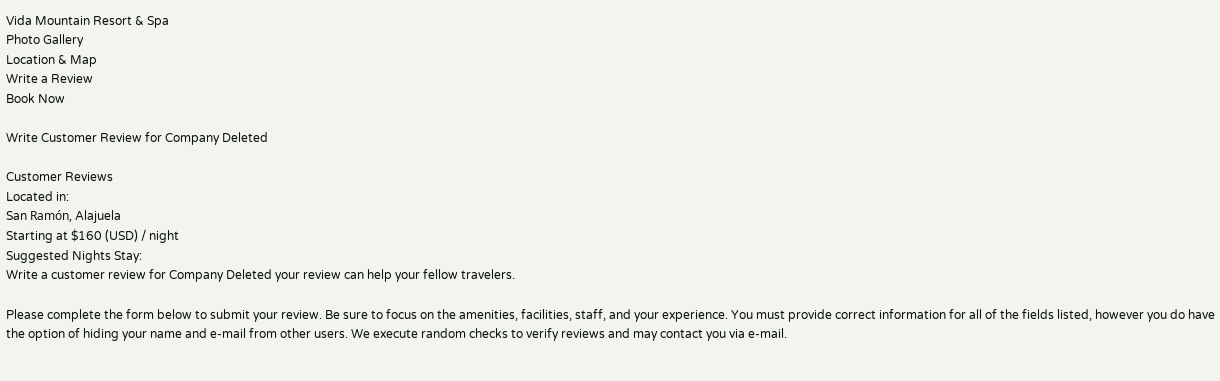Vida Mountain Resort & Spa
Photo Gallery
Location & Map
Write a Review
Book Now

Write Customer Review for Company Deleted

Customer Reviews
Located in:
San Ramón, Alajuela
Starting at $160 (USD) / night
Suggested Nights Stay:
Write a customer review for Company Deleted your review can help your fellow travelers.

Please complete the form below to submit your review. Be sure to focus on the amenities, facilities, staff, and your experience. You must provide correct information for all of the fields listed, however you do have the option of hiding your name and e-mail from other users. We execute random checks to verify reviews and may contact you via e-mail.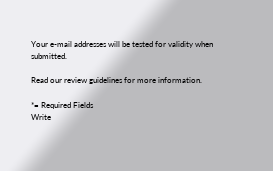Your e-mail addresses will be tested for validity when submitted.

Read our review guidelines for more information.

*= Required Fields
Write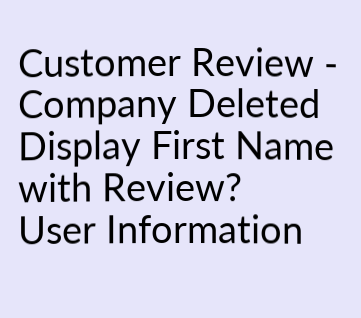Customer Review - Company Deleted
Display First Name with Review?
User Information